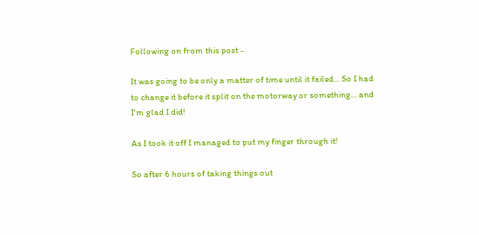Following on from this post -

It was going to be only a matter of time until it failed... So I had to change it before it split on the motorway or something... and I'm glad I did!

As I took it off I managed to put my finger through it!

So after 6 hours of taking things out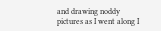and drawing noddy pictures as I went along I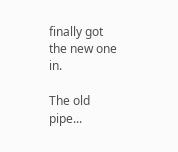finally got the new one in.

The old pipe...